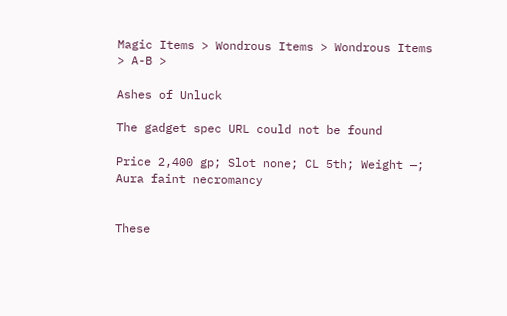Magic Items > Wondrous Items > Wondrous Items > A-B >

Ashes of Unluck

The gadget spec URL could not be found

Price 2,400 gp; Slot none; CL 5th; Weight —; Aura faint necromancy


These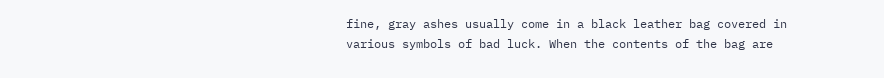fine, gray ashes usually come in a black leather bag covered in various symbols of bad luck. When the contents of the bag are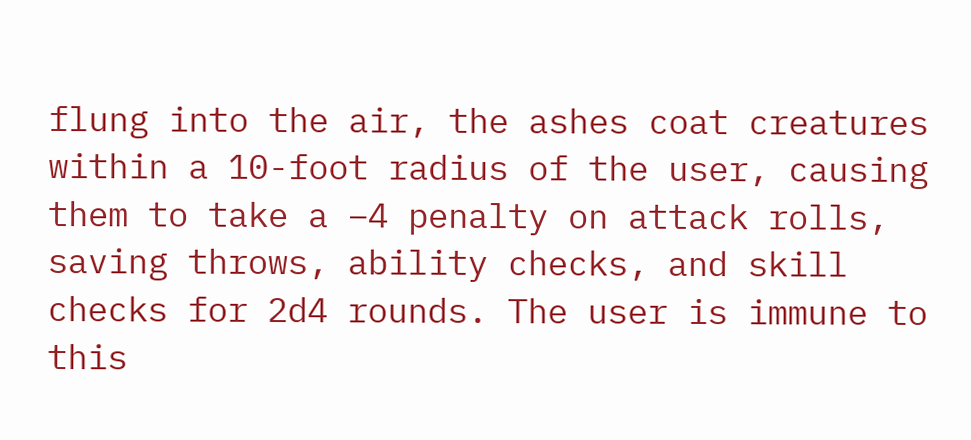flung into the air, the ashes coat creatures within a 10-foot radius of the user, causing them to take a –4 penalty on attack rolls, saving throws, ability checks, and skill checks for 2d4 rounds. The user is immune to this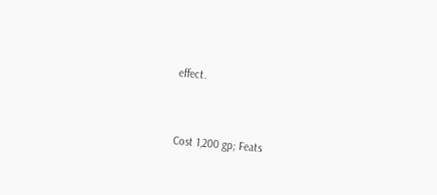effect.


Cost 1,200 gp; Feats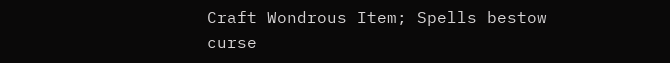Craft Wondrous Item; Spells bestow curse